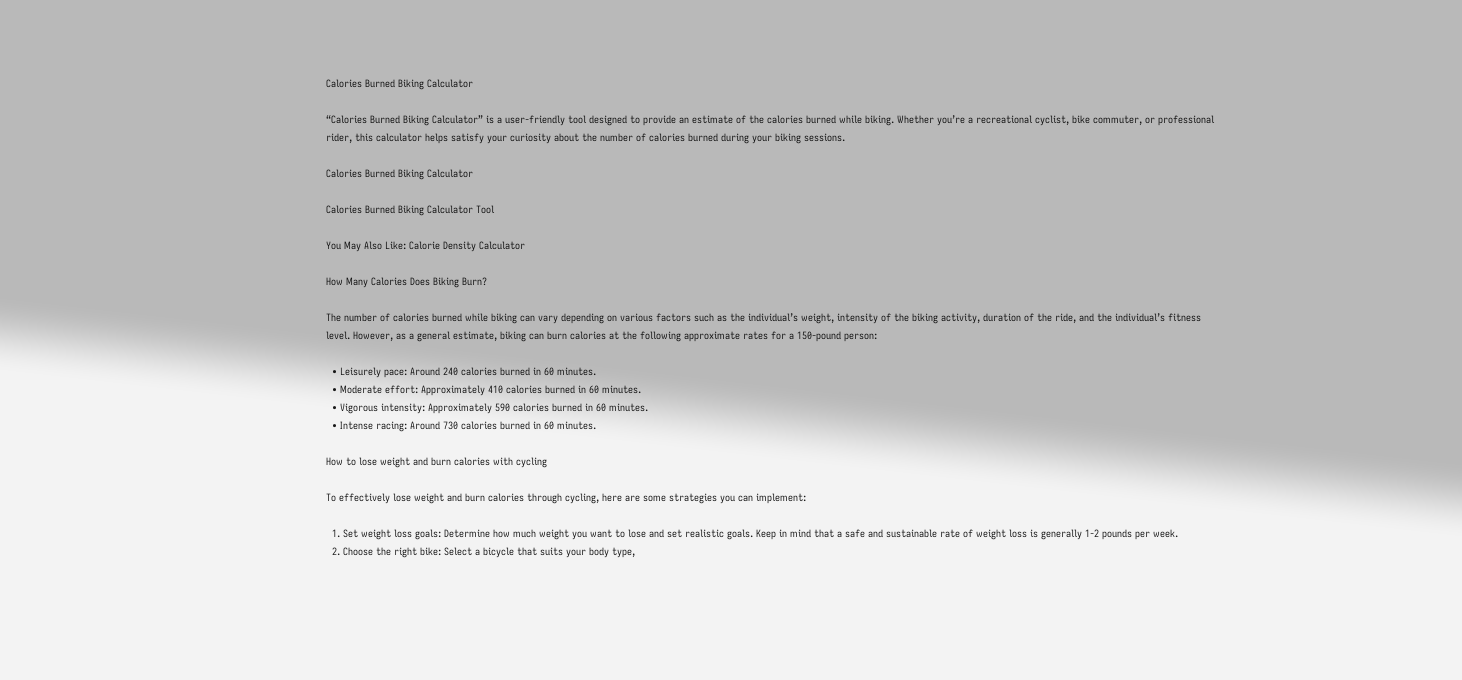Calories Burned Biking Calculator

“Calories Burned Biking Calculator” is a user-friendly tool designed to provide an estimate of the calories burned while biking. Whether you’re a recreational cyclist, bike commuter, or professional rider, this calculator helps satisfy your curiosity about the number of calories burned during your biking sessions.

Calories Burned Biking Calculator

Calories Burned Biking Calculator Tool

You May Also Like: Calorie Density Calculator

How Many Calories Does Biking Burn?

The number of calories burned while biking can vary depending on various factors such as the individual’s weight, intensity of the biking activity, duration of the ride, and the individual’s fitness level. However, as a general estimate, biking can burn calories at the following approximate rates for a 150-pound person:

  • Leisurely pace: Around 240 calories burned in 60 minutes.
  • Moderate effort: Approximately 410 calories burned in 60 minutes.
  • Vigorous intensity: Approximately 590 calories burned in 60 minutes.
  • Intense racing: Around 730 calories burned in 60 minutes.

How to lose weight and burn calories with cycling

To effectively lose weight and burn calories through cycling, here are some strategies you can implement:

  1. Set weight loss goals: Determine how much weight you want to lose and set realistic goals. Keep in mind that a safe and sustainable rate of weight loss is generally 1-2 pounds per week.
  2. Choose the right bike: Select a bicycle that suits your body type,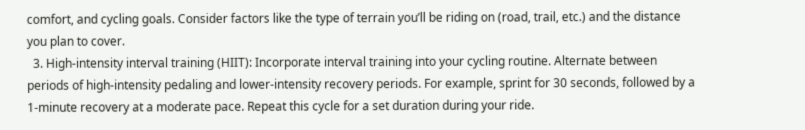comfort, and cycling goals. Consider factors like the type of terrain you’ll be riding on (road, trail, etc.) and the distance you plan to cover.
  3. High-intensity interval training (HIIT): Incorporate interval training into your cycling routine. Alternate between periods of high-intensity pedaling and lower-intensity recovery periods. For example, sprint for 30 seconds, followed by a 1-minute recovery at a moderate pace. Repeat this cycle for a set duration during your ride.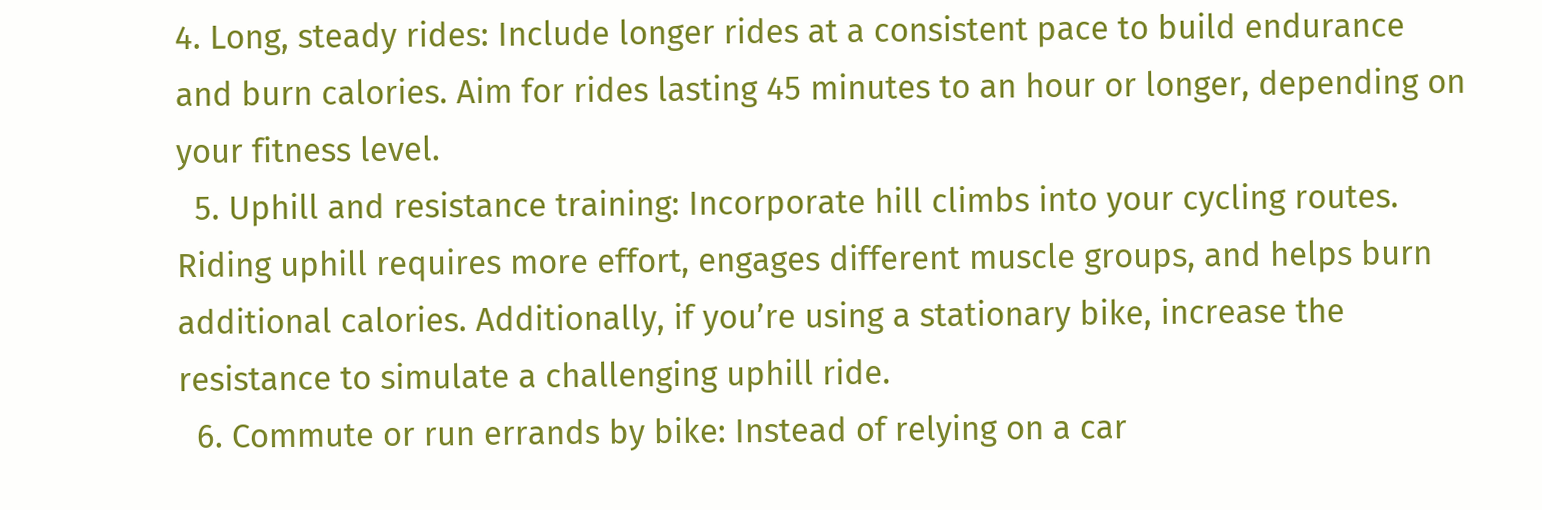4. Long, steady rides: Include longer rides at a consistent pace to build endurance and burn calories. Aim for rides lasting 45 minutes to an hour or longer, depending on your fitness level.
  5. Uphill and resistance training: Incorporate hill climbs into your cycling routes. Riding uphill requires more effort, engages different muscle groups, and helps burn additional calories. Additionally, if you’re using a stationary bike, increase the resistance to simulate a challenging uphill ride.
  6. Commute or run errands by bike: Instead of relying on a car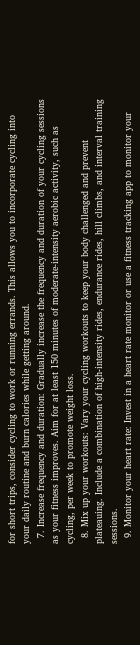for short trips, consider cycling to work or running errands. This allows you to incorporate cycling into your daily routine and burn calories while getting around.
  7. Increase frequency and duration: Gradually increase the frequency and duration of your cycling sessions as your fitness improves. Aim for at least 150 minutes of moderate-intensity aerobic activity, such as cycling, per week to promote weight loss.
  8. Mix up your workouts: Vary your cycling workouts to keep your body challenged and prevent plateauing. Include a combination of high-intensity rides, endurance rides, hill climbs, and interval training sessions.
  9. Monitor your heart rate: Invest in a heart rate monitor or use a fitness tracking app to monitor your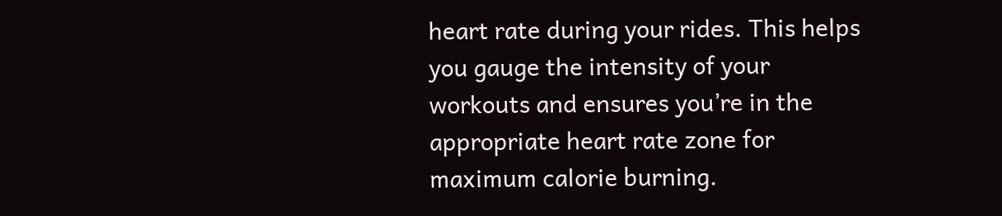heart rate during your rides. This helps you gauge the intensity of your workouts and ensures you’re in the appropriate heart rate zone for maximum calorie burning.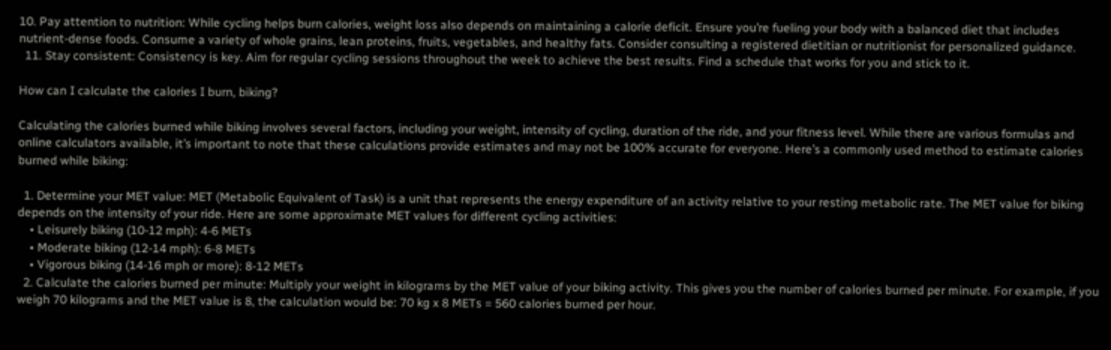10. Pay attention to nutrition: While cycling helps burn calories, weight loss also depends on maintaining a calorie deficit. Ensure you’re fueling your body with a balanced diet that includes nutrient-dense foods. Consume a variety of whole grains, lean proteins, fruits, vegetables, and healthy fats. Consider consulting a registered dietitian or nutritionist for personalized guidance.
  11. Stay consistent: Consistency is key. Aim for regular cycling sessions throughout the week to achieve the best results. Find a schedule that works for you and stick to it.

How can I calculate the calories I burn, biking?

Calculating the calories burned while biking involves several factors, including your weight, intensity of cycling, duration of the ride, and your fitness level. While there are various formulas and online calculators available, it’s important to note that these calculations provide estimates and may not be 100% accurate for everyone. Here’s a commonly used method to estimate calories burned while biking:

  1. Determine your MET value: MET (Metabolic Equivalent of Task) is a unit that represents the energy expenditure of an activity relative to your resting metabolic rate. The MET value for biking depends on the intensity of your ride. Here are some approximate MET values for different cycling activities:
    • Leisurely biking (10-12 mph): 4-6 METs
    • Moderate biking (12-14 mph): 6-8 METs
    • Vigorous biking (14-16 mph or more): 8-12 METs
  2. Calculate the calories burned per minute: Multiply your weight in kilograms by the MET value of your biking activity. This gives you the number of calories burned per minute. For example, if you weigh 70 kilograms and the MET value is 8, the calculation would be: 70 kg x 8 METs = 560 calories burned per hour.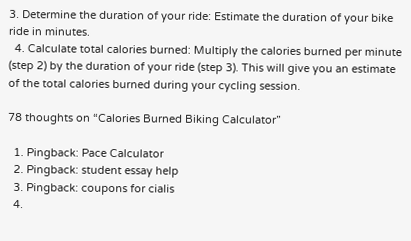3. Determine the duration of your ride: Estimate the duration of your bike ride in minutes.
  4. Calculate total calories burned: Multiply the calories burned per minute (step 2) by the duration of your ride (step 3). This will give you an estimate of the total calories burned during your cycling session.

78 thoughts on “Calories Burned Biking Calculator”

  1. Pingback: Pace Calculator
  2. Pingback: student essay help
  3. Pingback: coupons for cialis
  4.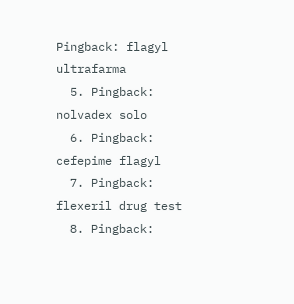Pingback: flagyl ultrafarma
  5. Pingback: nolvadex solo
  6. Pingback: cefepime flagyl
  7. Pingback: flexeril drug test
  8. Pingback: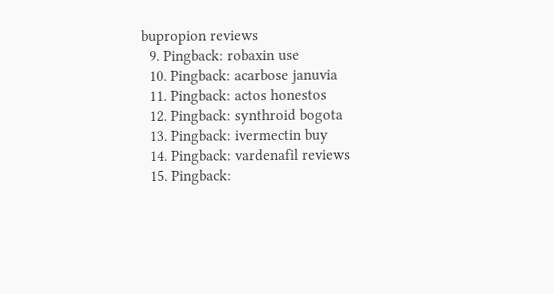bupropion reviews
  9. Pingback: robaxin use
  10. Pingback: acarbose januvia
  11. Pingback: actos honestos
  12. Pingback: synthroid bogota
  13. Pingback: ivermectin buy
  14. Pingback: vardenafil reviews
  15. Pingback: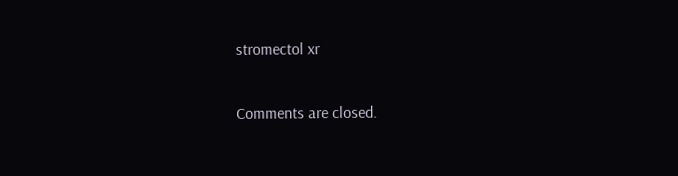stromectol xr

Comments are closed.